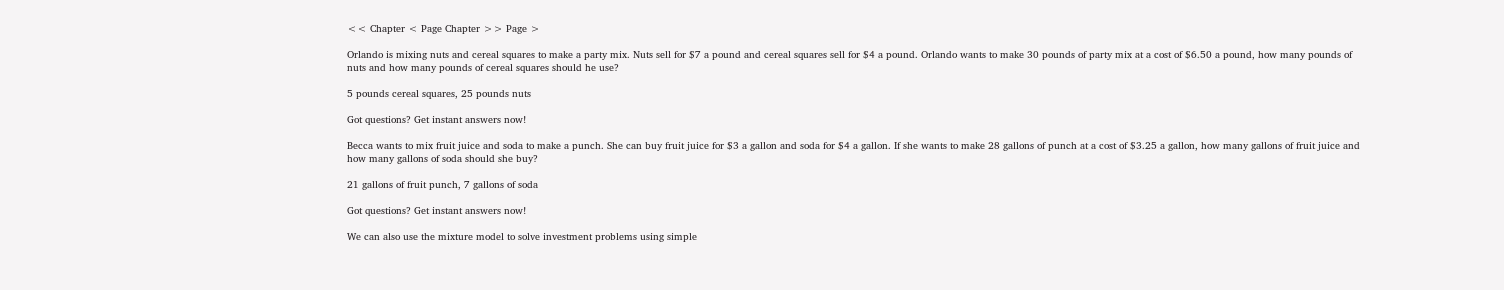<< Chapter < Page Chapter >> Page >

Orlando is mixing nuts and cereal squares to make a party mix. Nuts sell for $7 a pound and cereal squares sell for $4 a pound. Orlando wants to make 30 pounds of party mix at a cost of $6.50 a pound, how many pounds of nuts and how many pounds of cereal squares should he use?

5 pounds cereal squares, 25 pounds nuts

Got questions? Get instant answers now!

Becca wants to mix fruit juice and soda to make a punch. She can buy fruit juice for $3 a gallon and soda for $4 a gallon. If she wants to make 28 gallons of punch at a cost of $3.25 a gallon, how many gallons of fruit juice and how many gallons of soda should she buy?

21 gallons of fruit punch, 7 gallons of soda

Got questions? Get instant answers now!

We can also use the mixture model to solve investment problems using simple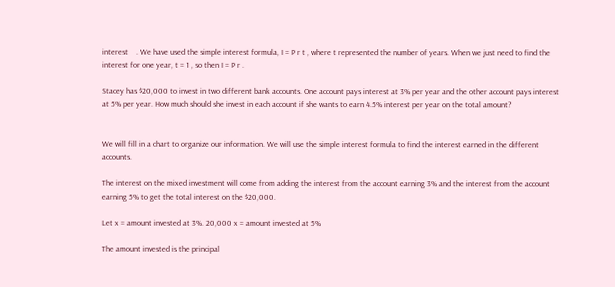interest    . We have used the simple interest formula, I = P r t , where t represented the number of years. When we just need to find the interest for one year, t = 1 , so then I = P r .

Stacey has $20,000 to invest in two different bank accounts. One account pays interest at 3% per year and the other account pays interest at 5% per year. How much should she invest in each account if she wants to earn 4.5% interest per year on the total amount?


We will fill in a chart to organize our information. We will use the simple interest formula to find the interest earned in the different accounts.

The interest on the mixed investment will come from adding the interest from the account earning 3% and the interest from the account earning 5% to get the total interest on the $20,000.

Let x = amount invested at 3%. 20,000 x = amount invested at 5%

The amount invested is the principal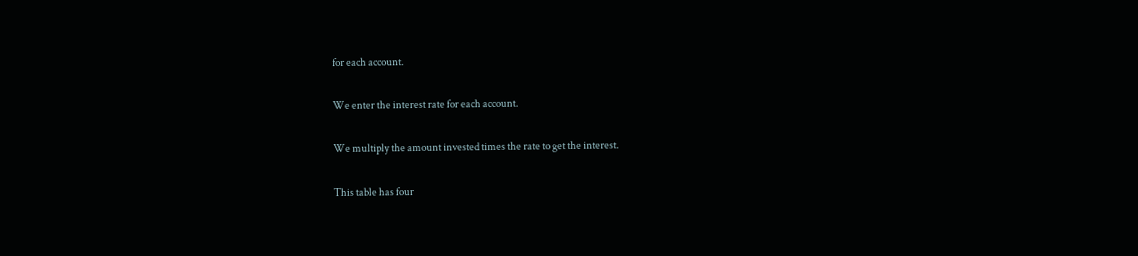for each account.

We enter the interest rate for each account.

We multiply the amount invested times the rate to get the interest.

This table has four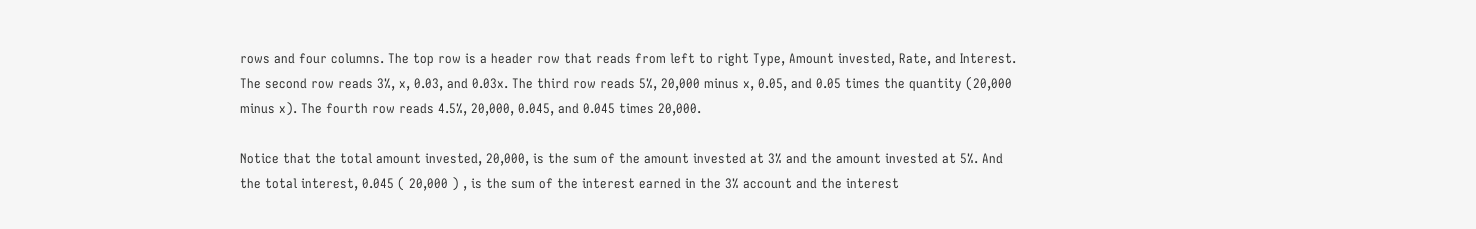rows and four columns. The top row is a header row that reads from left to right Type, Amount invested, Rate, and Interest. The second row reads 3%, x, 0.03, and 0.03x. The third row reads 5%, 20,000 minus x, 0.05, and 0.05 times the quantity (20,000 minus x). The fourth row reads 4.5%, 20,000, 0.045, and 0.045 times 20,000.

Notice that the total amount invested, 20,000, is the sum of the amount invested at 3% and the amount invested at 5%. And the total interest, 0.045 ( 20,000 ) , is the sum of the interest earned in the 3% account and the interest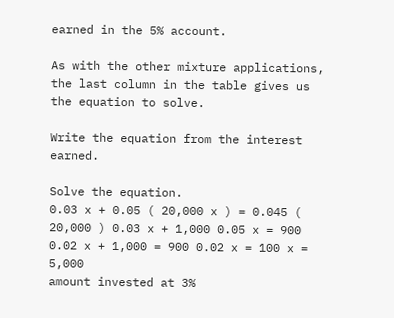earned in the 5% account.

As with the other mixture applications, the last column in the table gives us the equation to solve.

Write the equation from the interest earned.

Solve the equation.
0.03 x + 0.05 ( 20,000 x ) = 0.045 ( 20,000 ) 0.03 x + 1,000 0.05 x = 900 0.02 x + 1,000 = 900 0.02 x = 100 x = 5,000
amount invested at 3%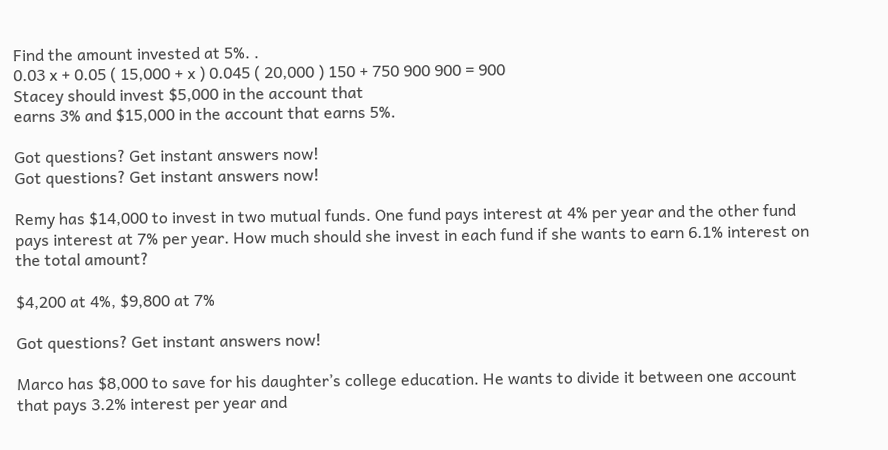Find the amount invested at 5%. .
0.03 x + 0.05 ( 15,000 + x ) 0.045 ( 20,000 ) 150 + 750 900 900 = 900
Stacey should invest $5,000 in the account that
earns 3% and $15,000 in the account that earns 5%.

Got questions? Get instant answers now!
Got questions? Get instant answers now!

Remy has $14,000 to invest in two mutual funds. One fund pays interest at 4% per year and the other fund pays interest at 7% per year. How much should she invest in each fund if she wants to earn 6.1% interest on the total amount?

$4,200 at 4%, $9,800 at 7%

Got questions? Get instant answers now!

Marco has $8,000 to save for his daughter’s college education. He wants to divide it between one account that pays 3.2% interest per year and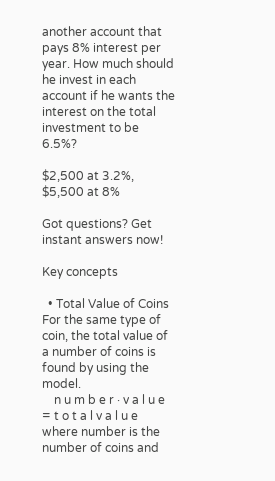another account that pays 8% interest per year. How much should he invest in each account if he wants the interest on the total investment to be 6.5%?

$2,500 at 3.2%, $5,500 at 8%

Got questions? Get instant answers now!

Key concepts

  • Total Value of Coins For the same type of coin, the total value of a number of coins is found by using the model.
    n u m b e r · v a l u e = t o t a l v a l u e where number is the number of coins and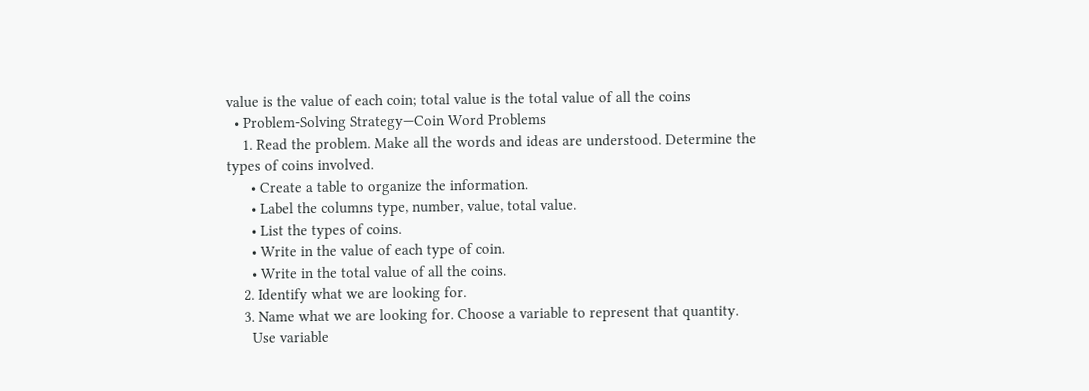value is the value of each coin; total value is the total value of all the coins
  • Problem-Solving Strategy—Coin Word Problems
    1. Read the problem. Make all the words and ideas are understood. Determine the types of coins involved.
      • Create a table to organize the information.
      • Label the columns type, number, value, total value.
      • List the types of coins.
      • Write in the value of each type of coin.
      • Write in the total value of all the coins.
    2. Identify what we are looking for.
    3. Name what we are looking for. Choose a variable to represent that quantity.
      Use variable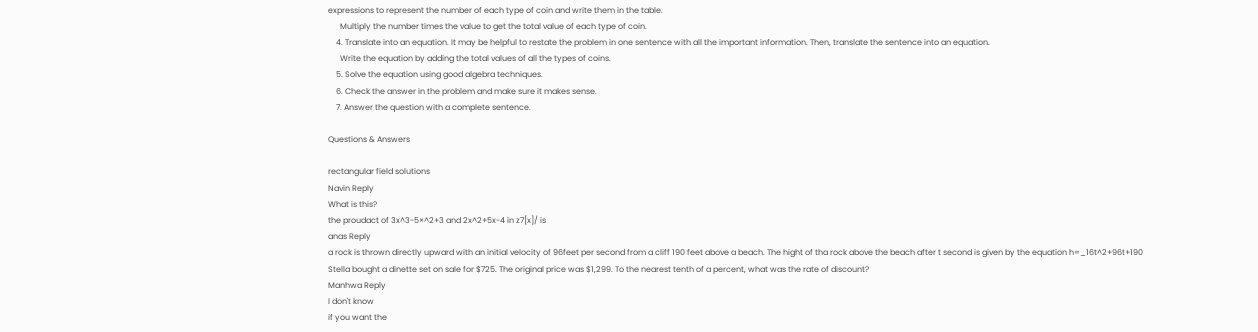expressions to represent the number of each type of coin and write them in the table.
      Multiply the number times the value to get the total value of each type of coin.
    4. Translate into an equation. It may be helpful to restate the problem in one sentence with all the important information. Then, translate the sentence into an equation.
      Write the equation by adding the total values of all the types of coins.
    5. Solve the equation using good algebra techniques.
    6. Check the answer in the problem and make sure it makes sense.
    7. Answer the question with a complete sentence.

Questions & Answers

rectangular field solutions
Navin Reply
What is this?
the proudact of 3x^3-5×^2+3 and 2x^2+5x-4 in z7[x]/ is
anas Reply
a rock is thrown directly upward with an initial velocity of 96feet per second from a cliff 190 feet above a beach. The hight of tha rock above the beach after t second is given by the equation h=_16t^2+96t+190
Stella bought a dinette set on sale for $725. The original price was $1,299. To the nearest tenth of a percent, what was the rate of discount?
Manhwa Reply
I don't know
if you want the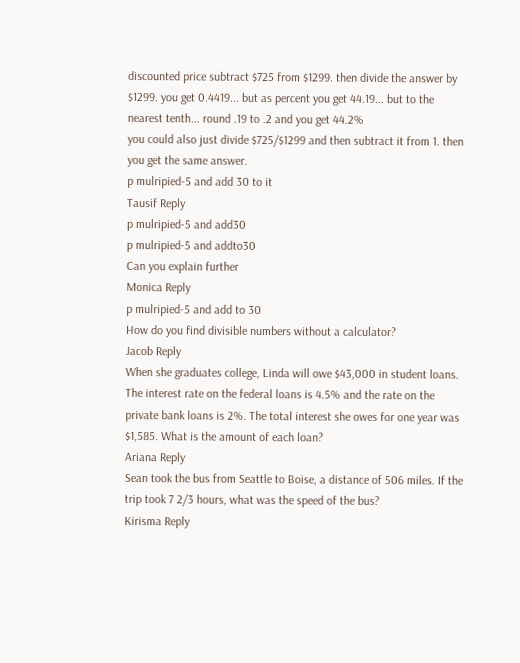discounted price subtract $725 from $1299. then divide the answer by $1299. you get 0.4419... but as percent you get 44.19... but to the nearest tenth... round .19 to .2 and you get 44.2%
you could also just divide $725/$1299 and then subtract it from 1. then you get the same answer.
p mulripied-5 and add 30 to it
Tausif Reply
p mulripied-5 and add30
p mulripied-5 and addto30
Can you explain further
Monica Reply
p mulripied-5 and add to 30
How do you find divisible numbers without a calculator?
Jacob Reply
When she graduates college, Linda will owe $43,000 in student loans. The interest rate on the federal loans is 4.5% and the rate on the private bank loans is 2%. The total interest she owes for one year was $1,585. What is the amount of each loan?
Ariana Reply
Sean took the bus from Seattle to Boise, a distance of 506 miles. If the trip took 7 2/3 hours, what was the speed of the bus?
Kirisma Reply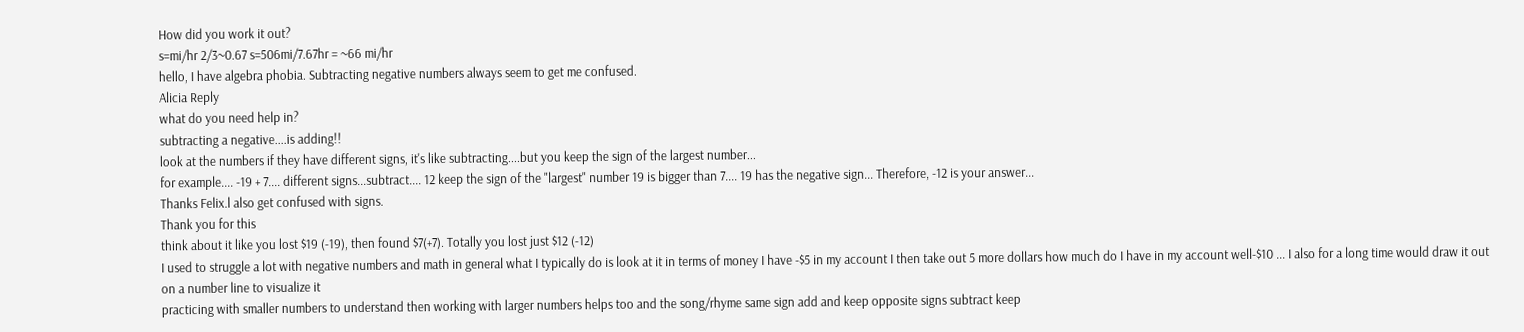How did you work it out?
s=mi/hr 2/3~0.67 s=506mi/7.67hr = ~66 mi/hr
hello, I have algebra phobia. Subtracting negative numbers always seem to get me confused.
Alicia Reply
what do you need help in?
subtracting a negative....is adding!!
look at the numbers if they have different signs, it's like subtracting....but you keep the sign of the largest number...
for example.... -19 + 7.... different signs...subtract.... 12 keep the sign of the "largest" number 19 is bigger than 7.... 19 has the negative sign... Therefore, -12 is your answer...
Thanks Felix.l also get confused with signs.
Thank you for this
think about it like you lost $19 (-19), then found $7(+7). Totally you lost just $12 (-12)
I used to struggle a lot with negative numbers and math in general what I typically do is look at it in terms of money I have -$5 in my account I then take out 5 more dollars how much do I have in my account well-$10 ... I also for a long time would draw it out on a number line to visualize it
practicing with smaller numbers to understand then working with larger numbers helps too and the song/rhyme same sign add and keep opposite signs subtract keep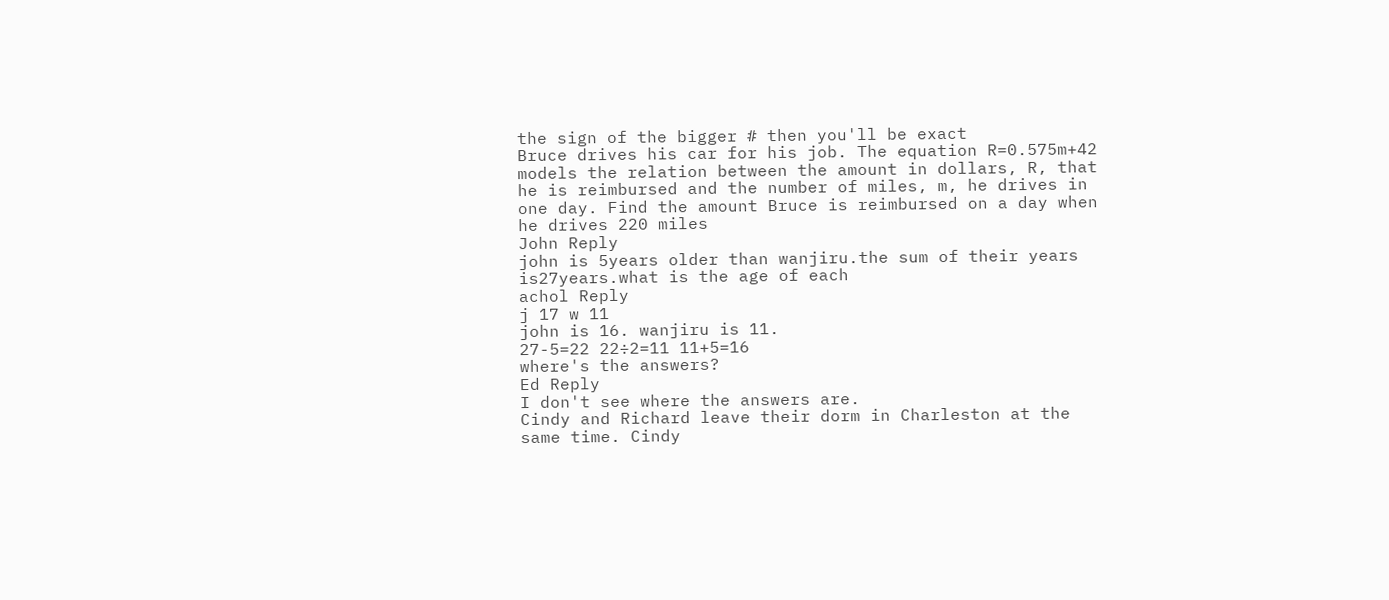the sign of the bigger # then you'll be exact
Bruce drives his car for his job. The equation R=0.575m+42 models the relation between the amount in dollars, R, that he is reimbursed and the number of miles, m, he drives in one day. Find the amount Bruce is reimbursed on a day when he drives 220 miles
John Reply
john is 5years older than wanjiru.the sum of their years is27years.what is the age of each
achol Reply
j 17 w 11
john is 16. wanjiru is 11.
27-5=22 22÷2=11 11+5=16
where's the answers?
Ed Reply
I don't see where the answers are.
Cindy and Richard leave their dorm in Charleston at the same time. Cindy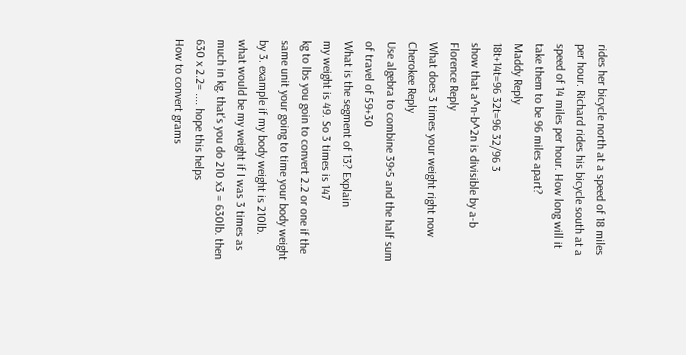rides her bicycle north at a speed of 18 miles per hour. Richard rides his bicycle south at a speed of 14 miles per hour. How long will it take them to be 96 miles apart?
Maddy Reply
18t+14t=96 32t=96 32/96 3
show that a^n-b^2n is divisible by a-b
Florence Reply
What does 3 times your weight right now
Cherokee Reply
Use algebra to combine 39×5 and the half sum of travel of 59+30
What is the segment of 13? Explain
my weight is 49. So 3 times is 147
kg to lbs you goin to convert 2.2 or one if the same unit your going to time your body weight by 3. example if my body weight is 210lb. what would be my weight if I was 3 times as much in kg. that's you do 210 x3 = 630lb. then 630 x 2.2= .... hope this helps
How to convert grams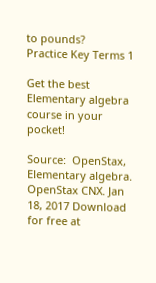to pounds?
Practice Key Terms 1

Get the best Elementary algebra course in your pocket!

Source:  OpenStax, Elementary algebra. OpenStax CNX. Jan 18, 2017 Download for free at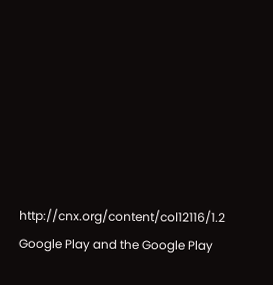http://cnx.org/content/col12116/1.2
Google Play and the Google Play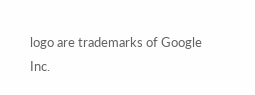logo are trademarks of Google Inc.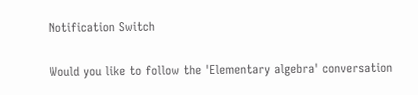Notification Switch

Would you like to follow the 'Elementary algebra' conversation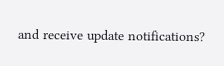and receive update notifications?